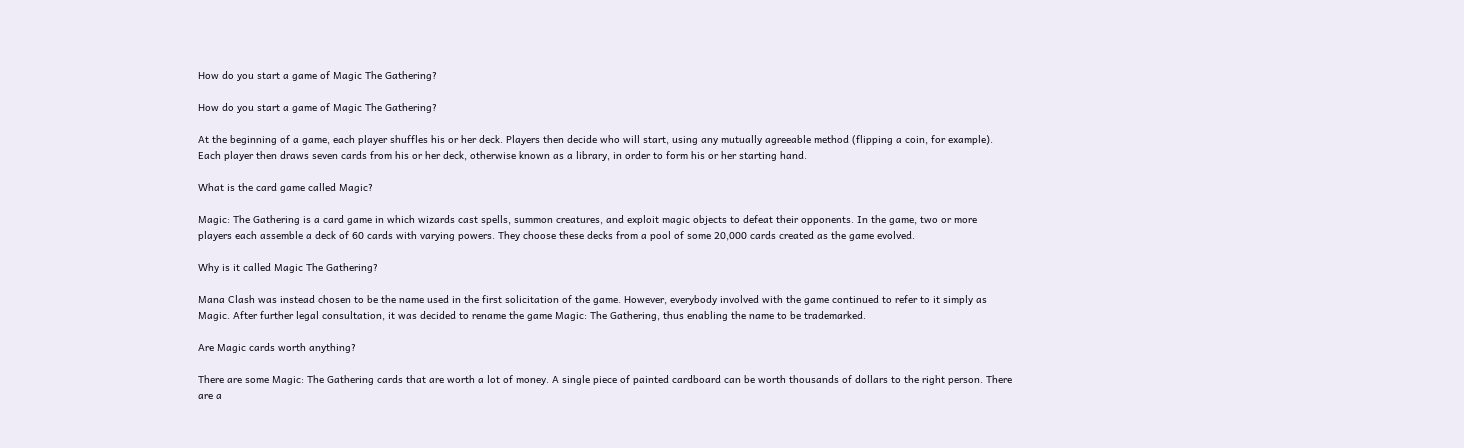How do you start a game of Magic The Gathering?

How do you start a game of Magic The Gathering?

At the beginning of a game, each player shuffles his or her deck. Players then decide who will start, using any mutually agreeable method (flipping a coin, for example). Each player then draws seven cards from his or her deck, otherwise known as a library, in order to form his or her starting hand.

What is the card game called Magic?

Magic: The Gathering is a card game in which wizards cast spells, summon creatures, and exploit magic objects to defeat their opponents. In the game, two or more players each assemble a deck of 60 cards with varying powers. They choose these decks from a pool of some 20,000 cards created as the game evolved.

Why is it called Magic The Gathering?

Mana Clash was instead chosen to be the name used in the first solicitation of the game. However, everybody involved with the game continued to refer to it simply as Magic. After further legal consultation, it was decided to rename the game Magic: The Gathering, thus enabling the name to be trademarked.

Are Magic cards worth anything?

There are some Magic: The Gathering cards that are worth a lot of money. A single piece of painted cardboard can be worth thousands of dollars to the right person. There are a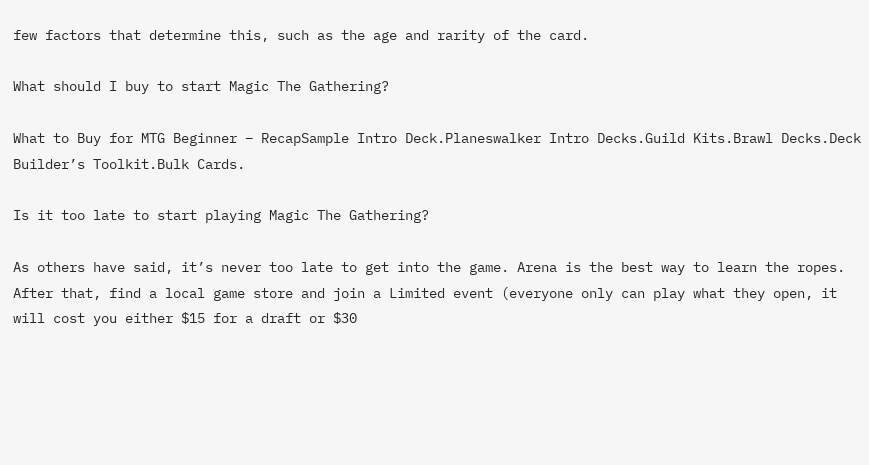few factors that determine this, such as the age and rarity of the card.

What should I buy to start Magic The Gathering?

What to Buy for MTG Beginner – RecapSample Intro Deck.Planeswalker Intro Decks.Guild Kits.Brawl Decks.Deck Builder’s Toolkit.Bulk Cards.

Is it too late to start playing Magic The Gathering?

As others have said, it’s never too late to get into the game. Arena is the best way to learn the ropes. After that, find a local game store and join a Limited event (everyone only can play what they open, it will cost you either $15 for a draft or $30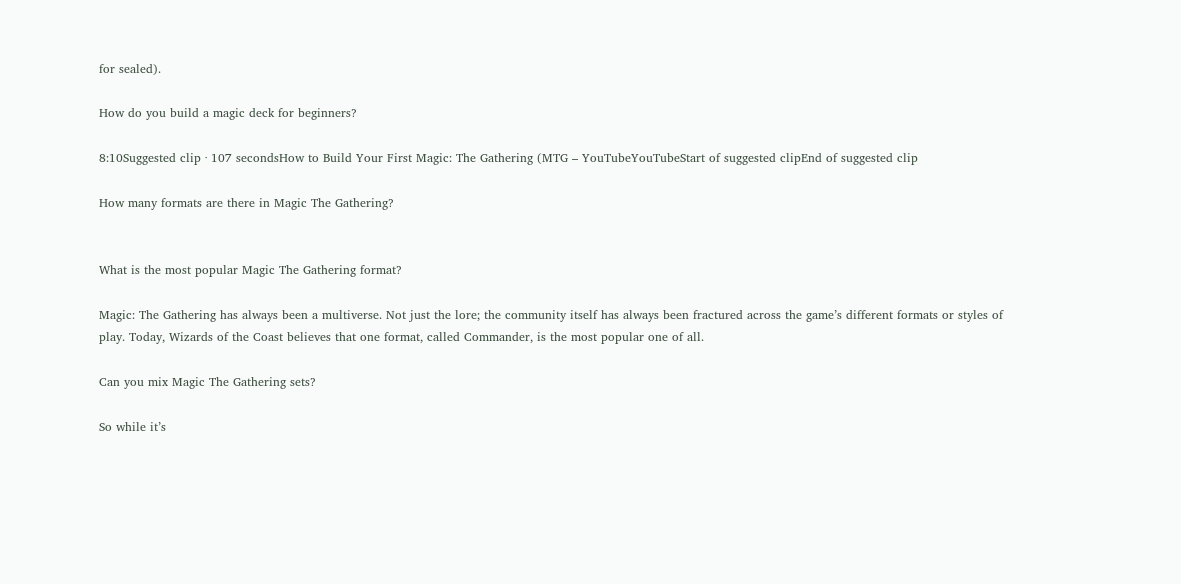for sealed).

How do you build a magic deck for beginners?

8:10Suggested clip · 107 secondsHow to Build Your First Magic: The Gathering (MTG – YouTubeYouTubeStart of suggested clipEnd of suggested clip

How many formats are there in Magic The Gathering?


What is the most popular Magic The Gathering format?

Magic: The Gathering has always been a multiverse. Not just the lore; the community itself has always been fractured across the game’s different formats or styles of play. Today, Wizards of the Coast believes that one format, called Commander, is the most popular one of all.

Can you mix Magic The Gathering sets?

So while it’s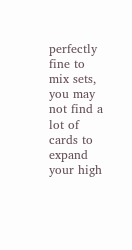perfectly fine to mix sets, you may not find a lot of cards to expand your high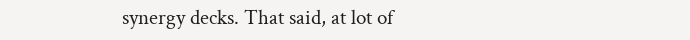synergy decks. That said, at lot of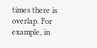times there is overlap. For example, in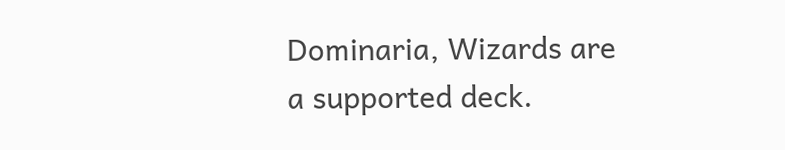Dominaria, Wizards are a supported deck.